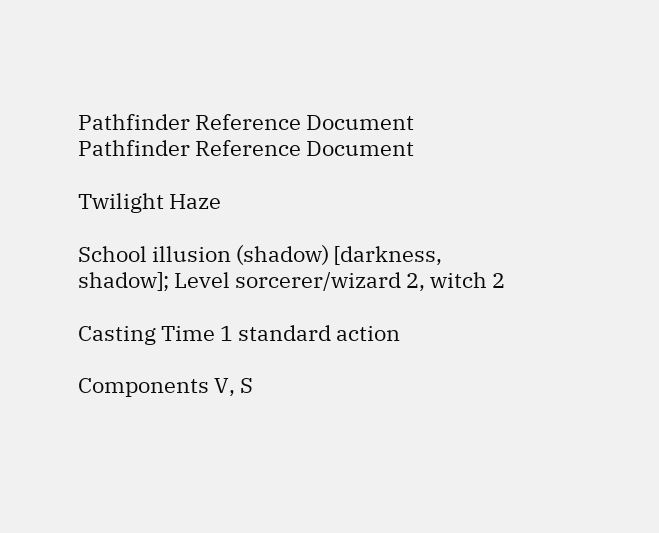Pathfinder Reference Document
Pathfinder Reference Document

Twilight Haze

School illusion (shadow) [darkness, shadow]; Level sorcerer/wizard 2, witch 2

Casting Time 1 standard action

Components V, S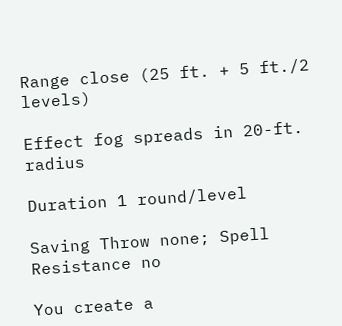Range close (25 ft. + 5 ft./2 levels)

Effect fog spreads in 20-ft. radius

Duration 1 round/level

Saving Throw none; Spell Resistance no

You create a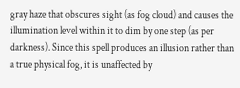gray haze that obscures sight (as fog cloud) and causes the illumination level within it to dim by one step (as per darkness). Since this spell produces an illusion rather than a true physical fog, it is unaffected by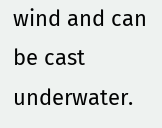wind and can be cast underwater.